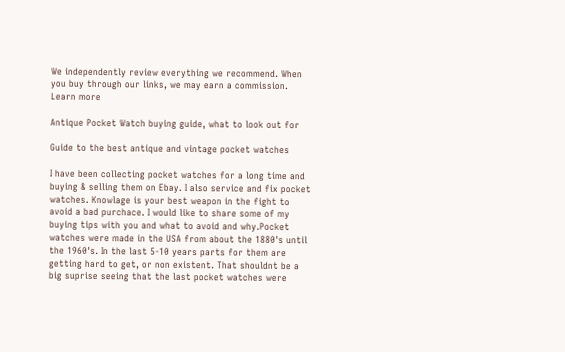We independently review everything we recommend. When you buy through our links, we may earn a commission. Learn more

Antique Pocket Watch buying guide, what to look out for

Guide to the best antique and vintage pocket watches

I have been collecting pocket watches for a long time and buying & selling them on Ebay. I also service and fix pocket watches. Knowlage is your best weapon in the fight to avoid a bad purchace. I would like to share some of my buying tips with you and what to avoid and why.Pocket watches were made in the USA from about the 1880's until the 1960's. In the last 5-10 years parts for them are getting hard to get, or non existent. That shouldnt be a big suprise seeing that the last pocket watches were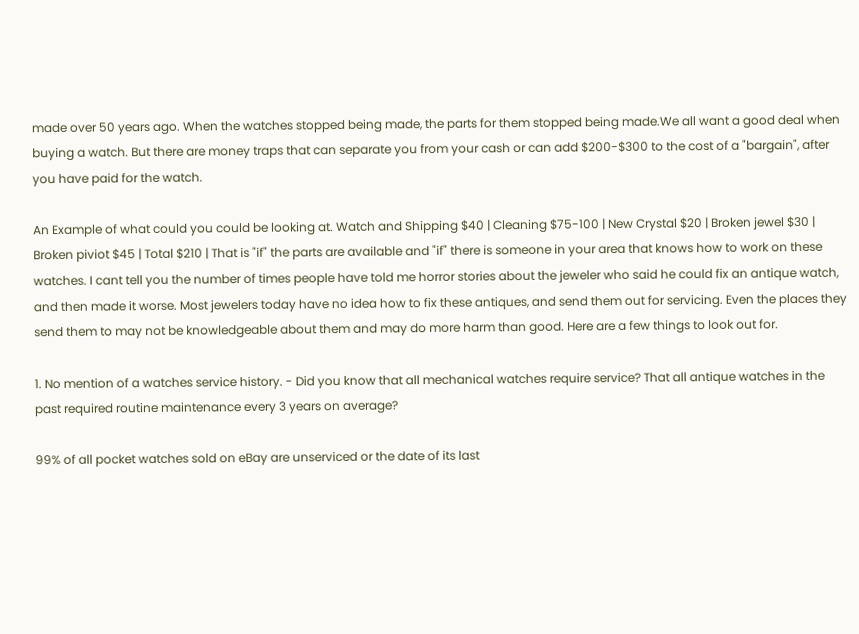made over 50 years ago. When the watches stopped being made, the parts for them stopped being made.We all want a good deal when buying a watch. But there are money traps that can separate you from your cash or can add $200-$300 to the cost of a "bargain", after you have paid for the watch.

An Example of what could you could be looking at. Watch and Shipping $40 | Cleaning $75-100 | New Crystal $20 | Broken jewel $30 | Broken piviot $45 | Total $210 | That is "if" the parts are available and "if" there is someone in your area that knows how to work on these watches. I cant tell you the number of times people have told me horror stories about the jeweler who said he could fix an antique watch, and then made it worse. Most jewelers today have no idea how to fix these antiques, and send them out for servicing. Even the places they send them to may not be knowledgeable about them and may do more harm than good. Here are a few things to look out for.

1. No mention of a watches service history. - Did you know that all mechanical watches require service? That all antique watches in the past required routine maintenance every 3 years on average?

99% of all pocket watches sold on eBay are unserviced or the date of its last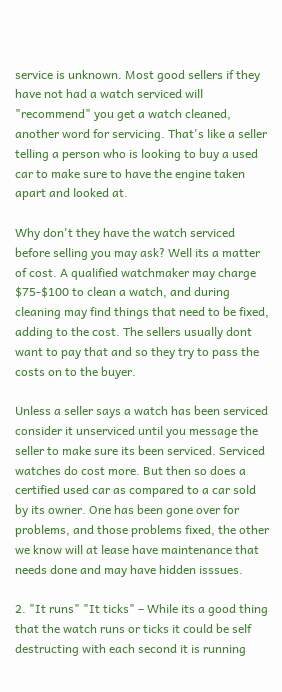service is unknown. Most good sellers if they have not had a watch serviced will "recommend" you get a watch cleaned, another word for servicing. That's like a seller telling a person who is looking to buy a used car to make sure to have the engine taken apart and looked at.

Why don't they have the watch serviced before selling you may ask? Well its a matter of cost. A qualified watchmaker may charge $75-$100 to clean a watch, and during cleaning may find things that need to be fixed, adding to the cost. The sellers usually dont want to pay that and so they try to pass the costs on to the buyer.

Unless a seller says a watch has been serviced consider it unserviced until you message the seller to make sure its been serviced. Serviced watches do cost more. But then so does a certified used car as compared to a car sold by its owner. One has been gone over for problems, and those problems fixed, the other we know will at lease have maintenance that needs done and may have hidden isssues.

2. "It runs" "It ticks" – While its a good thing that the watch runs or ticks it could be self destructing with each second it is running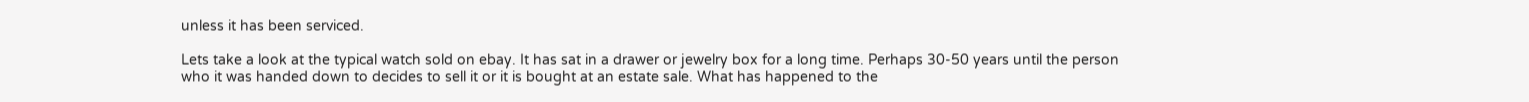unless it has been serviced.

Lets take a look at the typical watch sold on ebay. It has sat in a drawer or jewelry box for a long time. Perhaps 30-50 years until the person who it was handed down to decides to sell it or it is bought at an estate sale. What has happened to the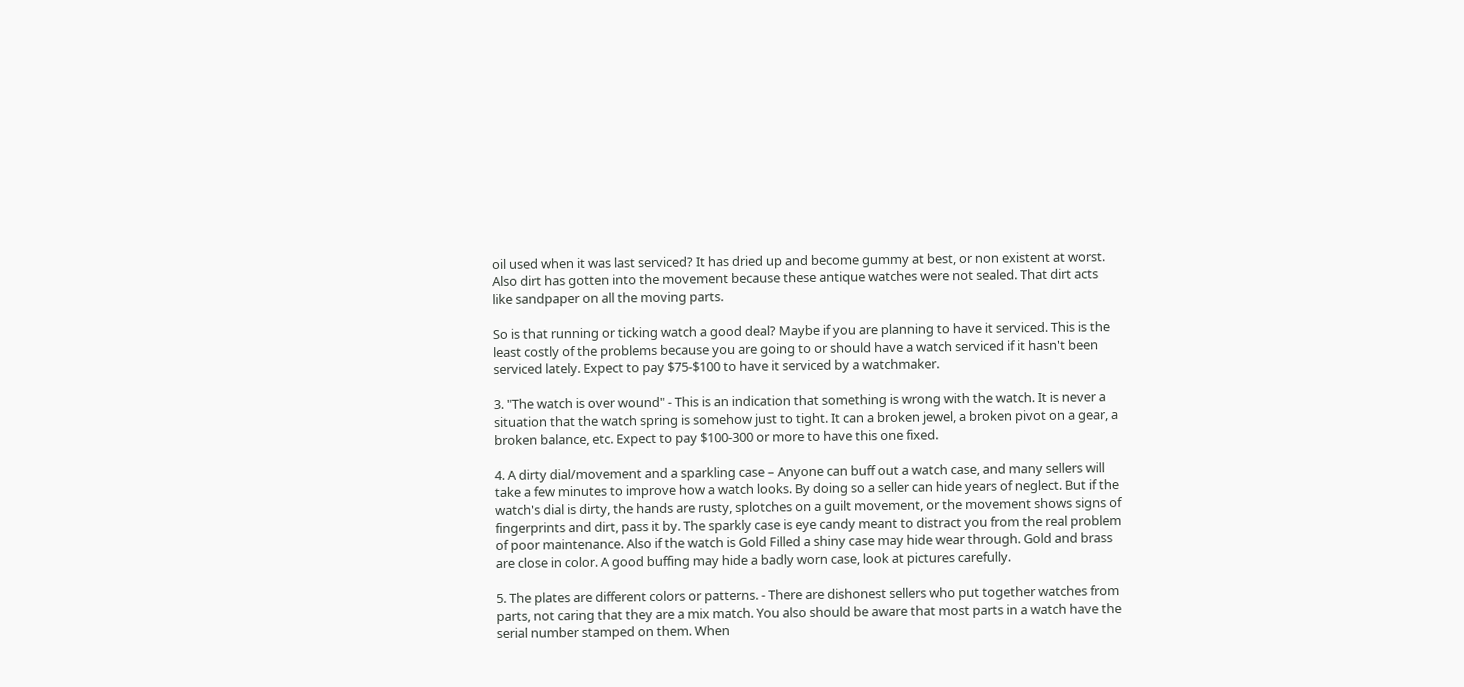oil used when it was last serviced? It has dried up and become gummy at best, or non existent at worst. Also dirt has gotten into the movement because these antique watches were not sealed. That dirt acts like sandpaper on all the moving parts.

So is that running or ticking watch a good deal? Maybe if you are planning to have it serviced. This is the least costly of the problems because you are going to or should have a watch serviced if it hasn't been serviced lately. Expect to pay $75-$100 to have it serviced by a watchmaker.

3. "The watch is over wound" - This is an indication that something is wrong with the watch. It is never a situation that the watch spring is somehow just to tight. It can a broken jewel, a broken pivot on a gear, a broken balance, etc. Expect to pay $100-300 or more to have this one fixed.

4. A dirty dial/movement and a sparkling case – Anyone can buff out a watch case, and many sellers will take a few minutes to improve how a watch looks. By doing so a seller can hide years of neglect. But if the watch's dial is dirty, the hands are rusty, splotches on a guilt movement, or the movement shows signs of fingerprints and dirt, pass it by. The sparkly case is eye candy meant to distract you from the real problem of poor maintenance. Also if the watch is Gold Filled a shiny case may hide wear through. Gold and brass are close in color. A good buffing may hide a badly worn case, look at pictures carefully.

5. The plates are different colors or patterns. - There are dishonest sellers who put together watches from parts, not caring that they are a mix match. You also should be aware that most parts in a watch have the serial number stamped on them. When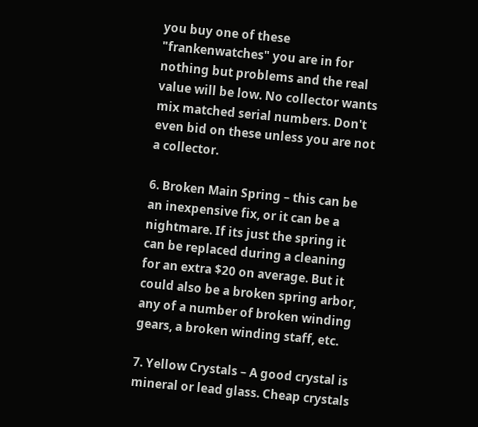you buy one of these "frankenwatches" you are in for nothing but problems and the real value will be low. No collector wants mix matched serial numbers. Don't even bid on these unless you are not a collector.

6. Broken Main Spring – this can be an inexpensive fix, or it can be a nightmare. If its just the spring it can be replaced during a cleaning for an extra $20 on average. But it could also be a broken spring arbor, any of a number of broken winding gears, a broken winding staff, etc.

7. Yellow Crystals – A good crystal is mineral or lead glass. Cheap crystals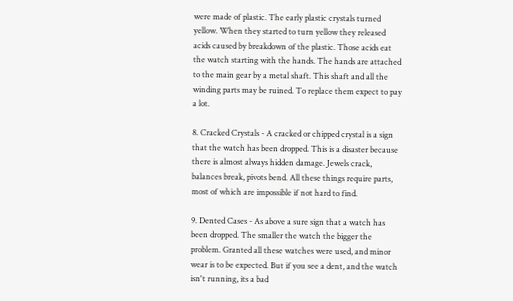were made of plastic. The early plastic crystals turned yellow. When they started to turn yellow they released acids caused by breakdown of the plastic. Those acids eat the watch starting with the hands. The hands are attached to the main gear by a metal shaft. This shaft and all the winding parts may be ruined. To replace them expect to pay a lot.

8. Cracked Crystals - A cracked or chipped crystal is a sign that the watch has been dropped. This is a disaster because there is almost always hidden damage. Jewels crack, balances break, pivots bend. All these things require parts, most of which are impossible if not hard to find.

9. Dented Cases - As above a sure sign that a watch has been dropped. The smaller the watch the bigger the problem. Granted all these watches were used, and minor wear is to be expected. But if you see a dent, and the watch isn't running, its a bad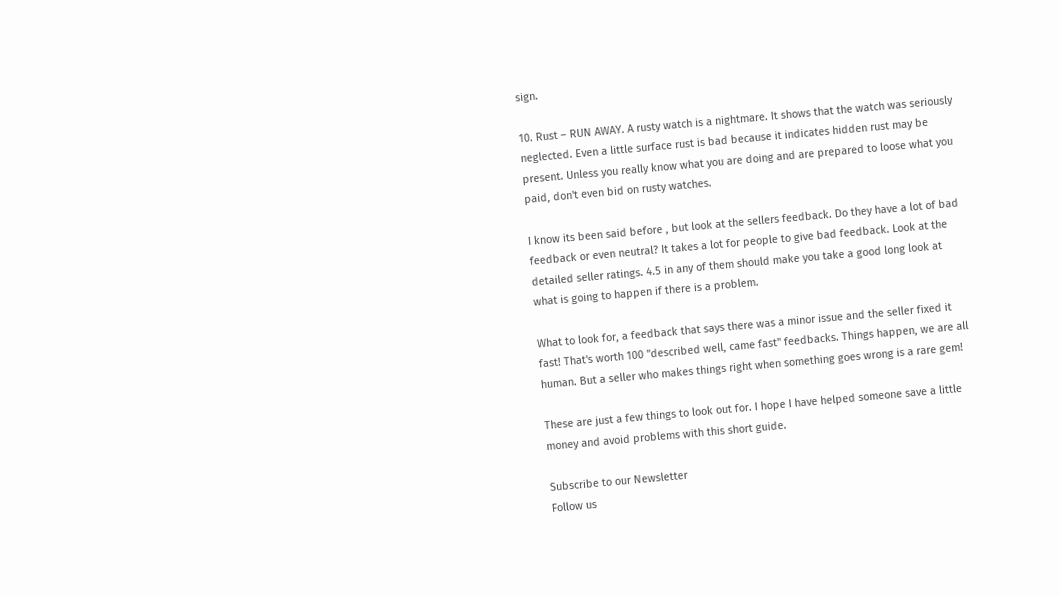sign.

10. Rust – RUN AWAY. A rusty watch is a nightmare. It shows that the watch was seriously neglected. Even a little surface rust is bad because it indicates hidden rust may be present. Unless you really know what you are doing and are prepared to loose what you paid, don't even bid on rusty watches.

I know its been said before , but look at the sellers feedback. Do they have a lot of bad feedback or even neutral? It takes a lot for people to give bad feedback. Look at the detailed seller ratings. 4.5 in any of them should make you take a good long look at what is going to happen if there is a problem.

What to look for, a feedback that says there was a minor issue and the seller fixed it fast! That's worth 100 "described well, came fast" feedbacks. Things happen, we are all human. But a seller who makes things right when something goes wrong is a rare gem!

These are just a few things to look out for. I hope I have helped someone save a little money and avoid problems with this short guide.

Subscribe to our Newsletter
Follow us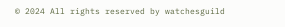© 2024 All rights reserved by watchesguild